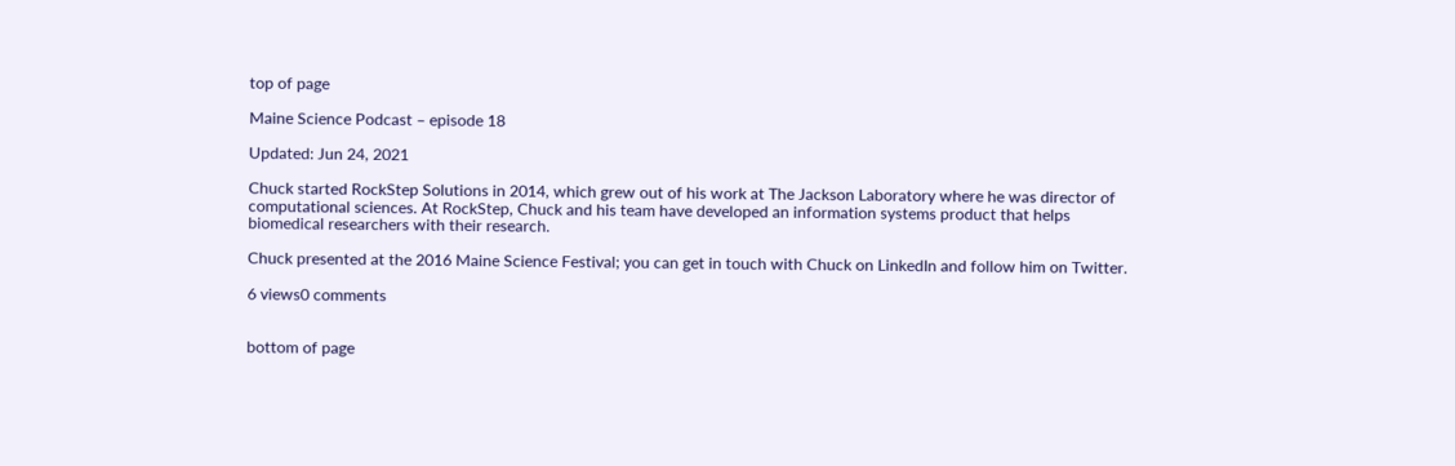top of page

Maine Science Podcast – episode 18

Updated: Jun 24, 2021

Chuck started RockStep Solutions in 2014, which grew out of his work at The Jackson Laboratory where he was director of computational sciences. At RockStep, Chuck and his team have developed an information systems product that helps biomedical researchers with their research.

Chuck presented at the 2016 Maine Science Festival; you can get in touch with Chuck on LinkedIn and follow him on Twitter.

6 views0 comments


bottom of page